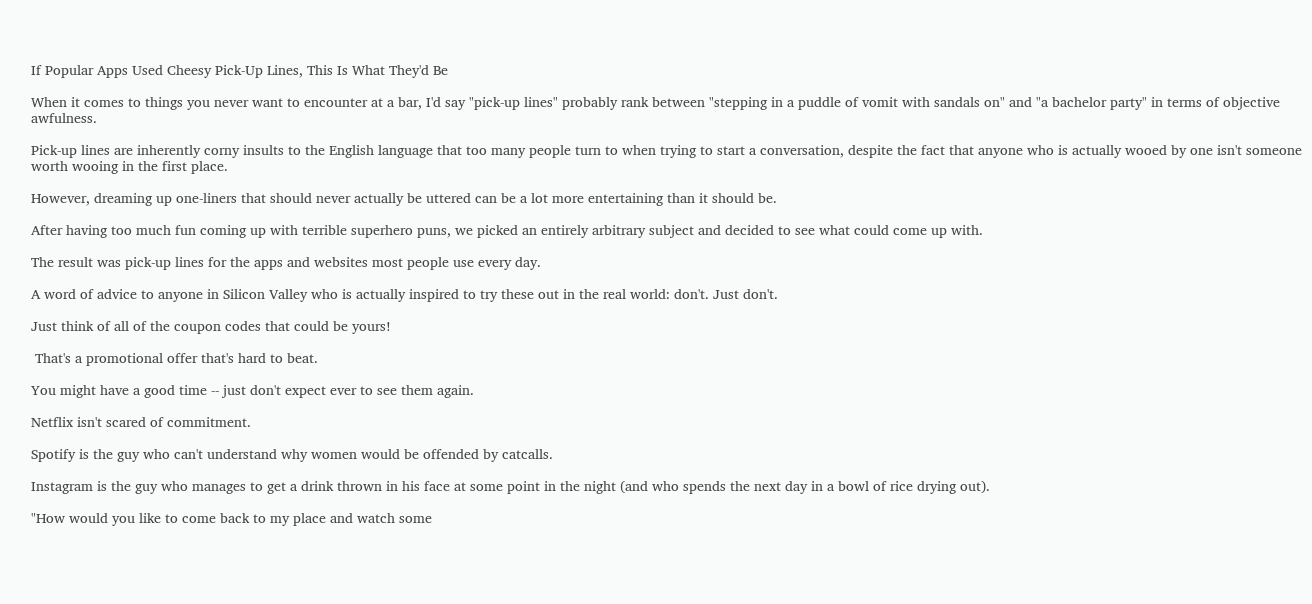If Popular Apps Used Cheesy Pick-Up Lines, This Is What They'd Be

When it comes to things you never want to encounter at a bar, I'd say "pick-up lines" probably rank between "stepping in a puddle of vomit with sandals on" and "a bachelor party" in terms of objective awfulness.

Pick-up lines are inherently corny insults to the English language that too many people turn to when trying to start a conversation, despite the fact that anyone who is actually wooed by one isn't someone worth wooing in the first place.

However, dreaming up one-liners that should never actually be uttered can be a lot more entertaining than it should be.

After having too much fun coming up with terrible superhero puns, we picked an entirely arbitrary subject and decided to see what could come up with.

The result was pick-up lines for the apps and websites most people use every day.

A word of advice to anyone in Silicon Valley who is actually inspired to try these out in the real world: don't. Just don't.

Just think of all of the coupon codes that could be yours!

 That's a promotional offer that's hard to beat.

You might have a good time -- just don't expect ever to see them again.

Netflix isn't scared of commitment.

Spotify is the guy who can't understand why women would be offended by catcalls.

Instagram is the guy who manages to get a drink thrown in his face at some point in the night (and who spends the next day in a bowl of rice drying out).

"How would you like to come back to my place and watch some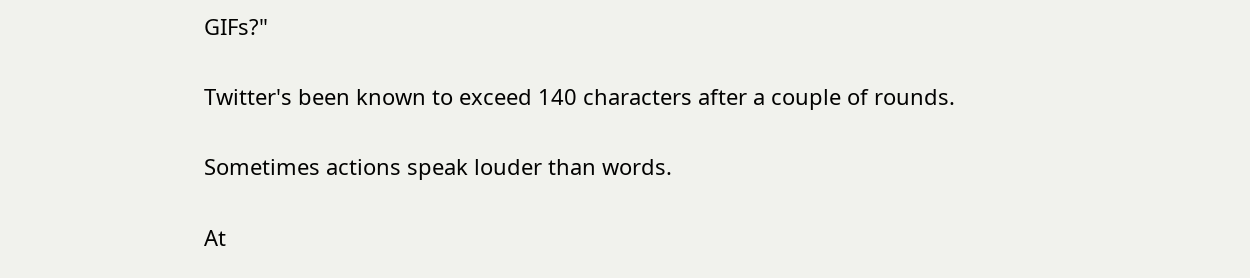GIFs?"

Twitter's been known to exceed 140 characters after a couple of rounds.

Sometimes actions speak louder than words.

At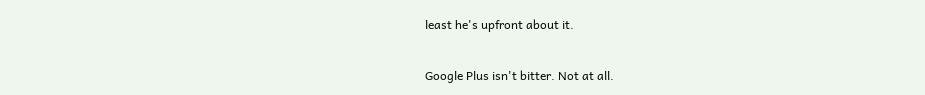least he's upfront about it.

Google Plus isn't bitter. Not at all.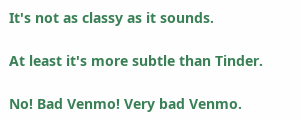It's not as classy as it sounds.

At least it's more subtle than Tinder.

No! Bad Venmo! Very bad Venmo.